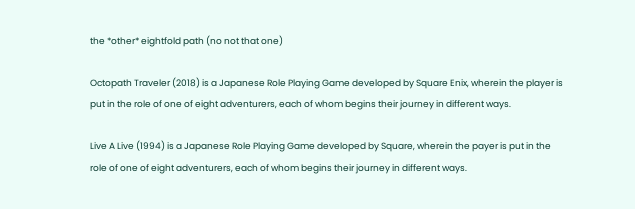the *other* eightfold path (no not that one)

Octopath Traveler (2018) is a Japanese Role Playing Game developed by Square Enix, wherein the player is put in the role of one of eight adventurers, each of whom begins their journey in different ways.

Live A Live (1994) is a Japanese Role Playing Game developed by Square, wherein the payer is put in the role of one of eight adventurers, each of whom begins their journey in different ways.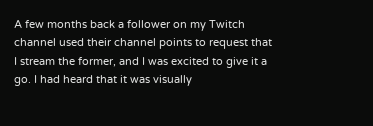A few months back a follower on my Twitch channel used their channel points to request that I stream the former, and I was excited to give it a go. I had heard that it was visually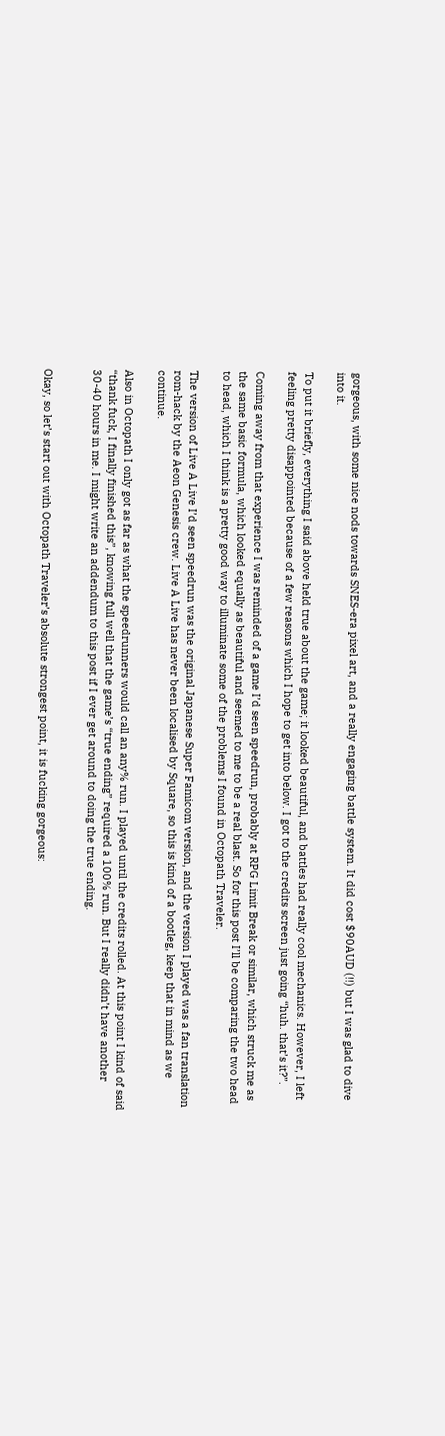gorgeous, with some nice nods towards SNES-era pixel art, and a really engaging battle system. It did cost $90AUD (!!) but I was glad to dive into it.

To put it briefly, everything I said above held true about the game; it looked beautiful, and battles had really cool mechanics. However, I left feeling pretty disappointed because of a few reasons which I hope to get into below. I got to the credits screen just going “huh. that’s it?”.

Coming away from that experience I was reminded of a game I’d seen speedrun, probably at RPG Limit Break or similar, which struck me as the same basic formula, which looked equally as beautiful and seemed to me to be a real blast. So for this post I’ll be comparing the two head to head, which I think is a pretty good way to illuminate some of the problems I found in Octopath Traveler.

The version of Live A Live I’d seen speedrun was the original Japanese Super Famicom version, and the version I played was a fan translation rom-hack by the Aeon Genesis crew. Live A Live has never been localised by Square, so this is kind of a bootleg, keep that in mind as we continue.

Also in Octopath I only got as far as what the speedrunners would call an any% run. I played until the credits rolled. At this point I kind of said “thank fuck, I finally finished this”, knowing full well that the game’s “true ending” required a 100% run. But I really didn’t have another 30-40 hours in me. I might write an addendum to this post if I ever get around to doing the true ending.


Okay, so let’s start out with Octopath Traveler’s absolute strongest point, it is fucking gorgeous: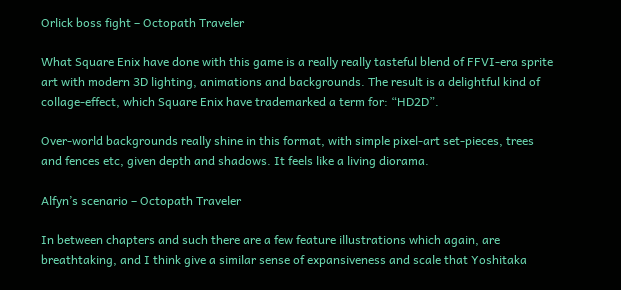Orlick boss fight – Octopath Traveler

What Square Enix have done with this game is a really really tasteful blend of FFVI-era sprite art with modern 3D lighting, animations and backgrounds. The result is a delightful kind of collage-effect, which Square Enix have trademarked a term for: “HD2D”.

Over-world backgrounds really shine in this format, with simple pixel-art set-pieces, trees and fences etc, given depth and shadows. It feels like a living diorama.

Alfyn’s scenario – Octopath Traveler

In between chapters and such there are a few feature illustrations which again, are breathtaking, and I think give a similar sense of expansiveness and scale that Yoshitaka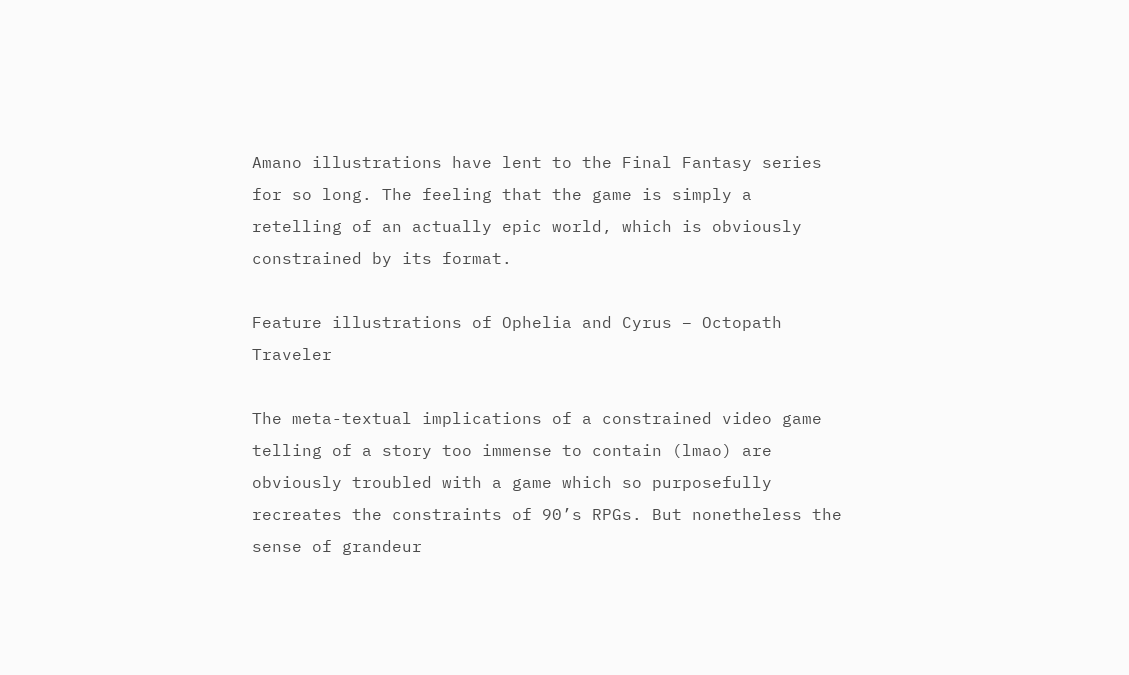Amano illustrations have lent to the Final Fantasy series for so long. The feeling that the game is simply a retelling of an actually epic world, which is obviously constrained by its format.

Feature illustrations of Ophelia and Cyrus – Octopath Traveler

The meta-textual implications of a constrained video game telling of a story too immense to contain (lmao) are obviously troubled with a game which so purposefully recreates the constraints of 90’s RPGs. But nonetheless the sense of grandeur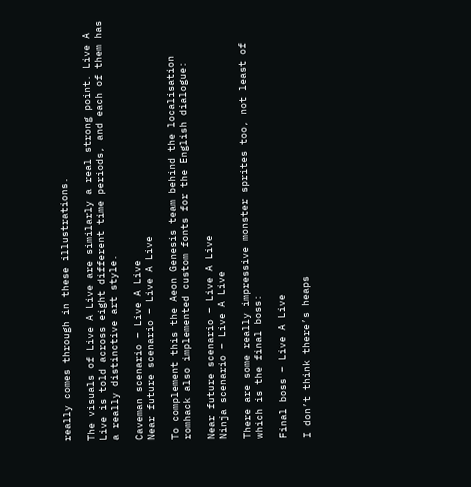really comes through in these illustrations.

The visuals of Live A Live are similarly a real strong point. Live A Live is told across eight different time periods, and each of them has a really distinctive art style.

Caveman scenario – Live A Live
Near future scenario – Live A Live

To complement this the Aeon Genesis team behind the localisation romhack also implemented custom fonts for the English dialogue:

Near future scenario – Live A Live
Ninja scenario – Live A Live

There are some really impressive monster sprites too, not least of which is the final boss:

Final boss – Live A Live

I don’t think there’s heaps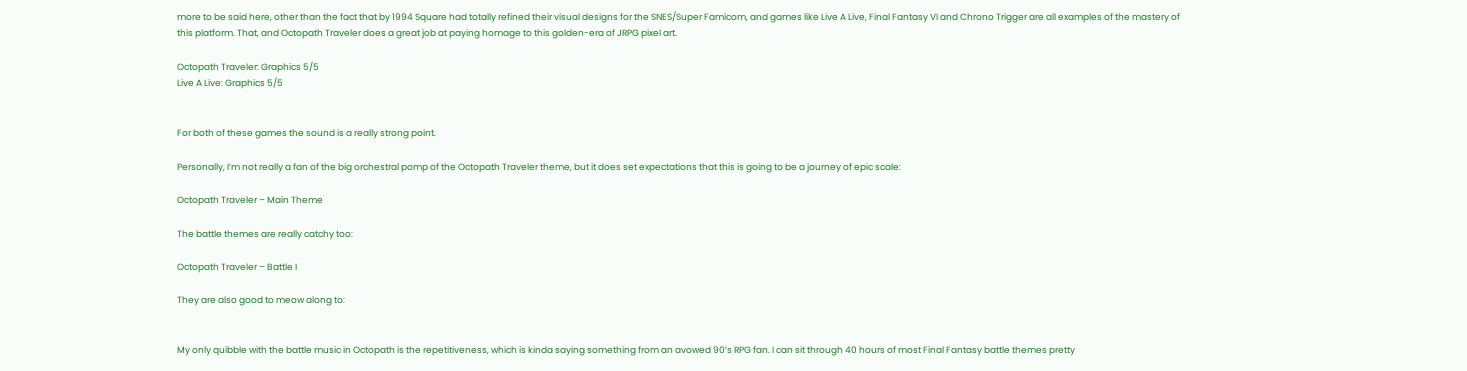more to be said here, other than the fact that by 1994 Square had totally refined their visual designs for the SNES/Super Famicom, and games like Live A Live, Final Fantasy VI and Chrono Trigger are all examples of the mastery of this platform. That, and Octopath Traveler does a great job at paying homage to this golden-era of JRPG pixel art.

Octopath Traveler: Graphics 5/5
Live A Live: Graphics 5/5


For both of these games the sound is a really strong point.

Personally, I’m not really a fan of the big orchestral pomp of the Octopath Traveler theme, but it does set expectations that this is going to be a journey of epic scale:

Octopath Traveler – Main Theme

The battle themes are really catchy too:

Octopath Traveler – Battle I

They are also good to meow along to:


My only quibble with the battle music in Octopath is the repetitiveness, which is kinda saying something from an avowed 90’s RPG fan. I can sit through 40 hours of most Final Fantasy battle themes pretty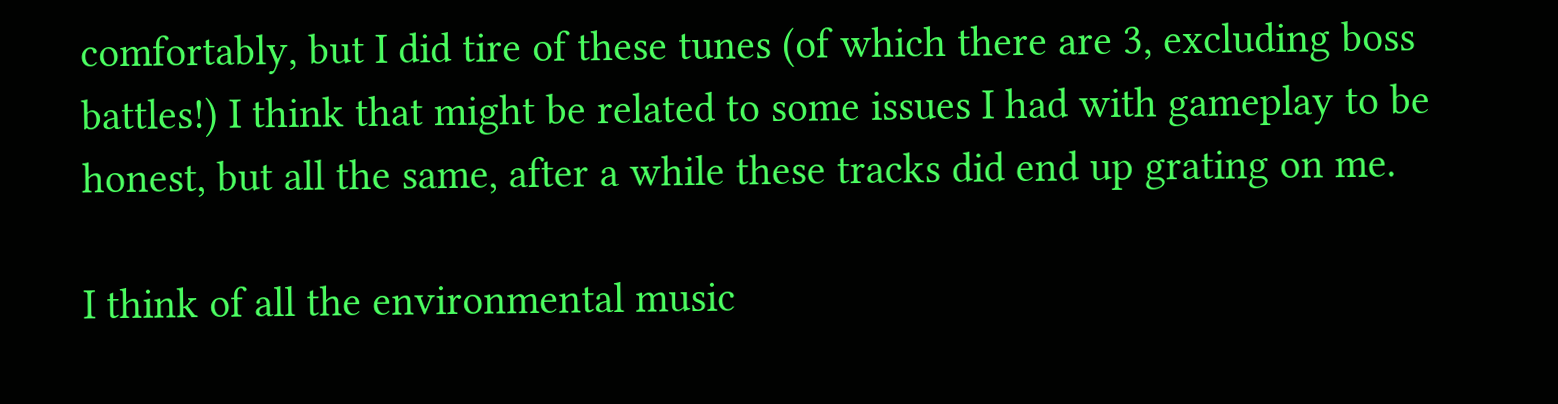comfortably, but I did tire of these tunes (of which there are 3, excluding boss battles!) I think that might be related to some issues I had with gameplay to be honest, but all the same, after a while these tracks did end up grating on me.

I think of all the environmental music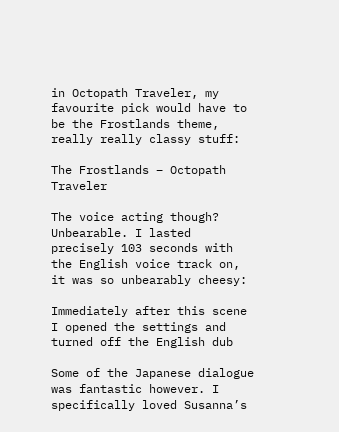in Octopath Traveler, my favourite pick would have to be the Frostlands theme, really really classy stuff:

The Frostlands – Octopath Traveler

The voice acting though? Unbearable. I lasted precisely 103 seconds with the English voice track on, it was so unbearably cheesy:

Immediately after this scene I opened the settings and turned off the English dub

Some of the Japanese dialogue was fantastic however. I specifically loved Susanna’s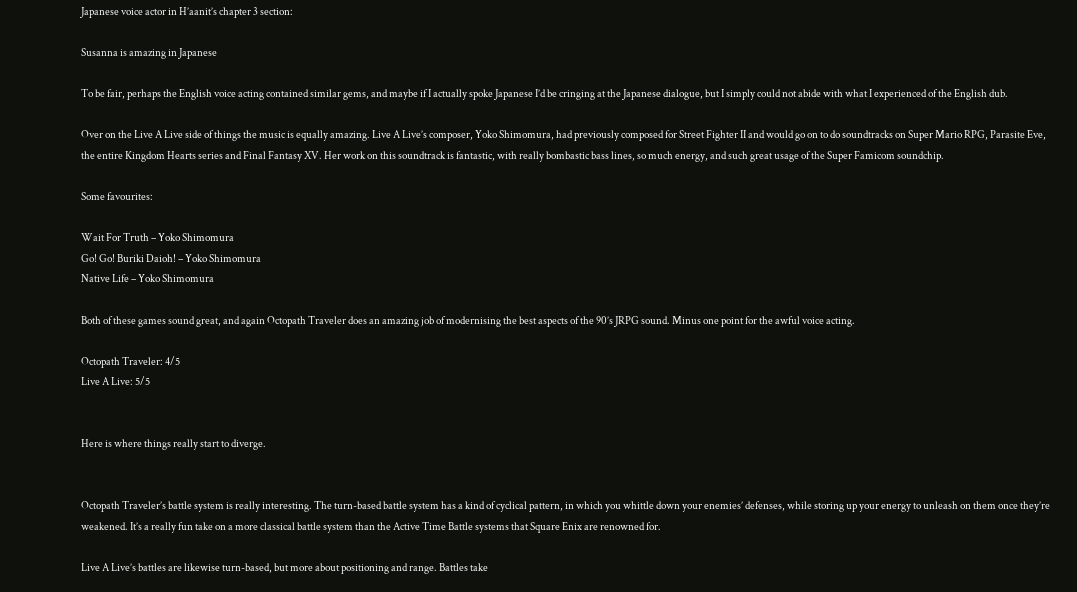Japanese voice actor in H’aanit’s chapter 3 section:

Susanna is amazing in Japanese

To be fair, perhaps the English voice acting contained similar gems, and maybe if I actually spoke Japanese I’d be cringing at the Japanese dialogue, but I simply could not abide with what I experienced of the English dub.

Over on the Live A Live side of things the music is equally amazing. Live A Live’s composer, Yoko Shimomura, had previously composed for Street Fighter II and would go on to do soundtracks on Super Mario RPG, Parasite Eve, the entire Kingdom Hearts series and Final Fantasy XV. Her work on this soundtrack is fantastic, with really bombastic bass lines, so much energy, and such great usage of the Super Famicom soundchip.

Some favourites:

Wait For Truth – Yoko Shimomura
Go! Go! Buriki Daioh! – Yoko Shimomura
Native Life – Yoko Shimomura

Both of these games sound great, and again Octopath Traveler does an amazing job of modernising the best aspects of the 90’s JRPG sound. Minus one point for the awful voice acting.

Octopath Traveler: 4/5
Live A Live: 5/5


Here is where things really start to diverge.


Octopath Traveler’s battle system is really interesting. The turn-based battle system has a kind of cyclical pattern, in which you whittle down your enemies’ defenses, while storing up your energy to unleash on them once they’re weakened. It’s a really fun take on a more classical battle system than the Active Time Battle systems that Square Enix are renowned for.

Live A Live’s battles are likewise turn-based, but more about positioning and range. Battles take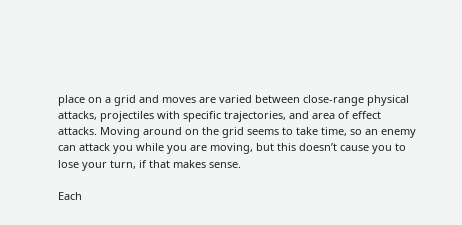place on a grid and moves are varied between close-range physical attacks, projectiles with specific trajectories, and area of effect attacks. Moving around on the grid seems to take time, so an enemy can attack you while you are moving, but this doesn’t cause you to lose your turn, if that makes sense.

Each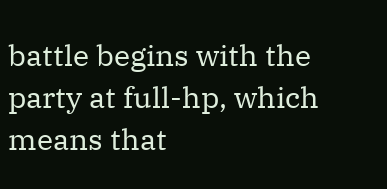battle begins with the party at full-hp, which means that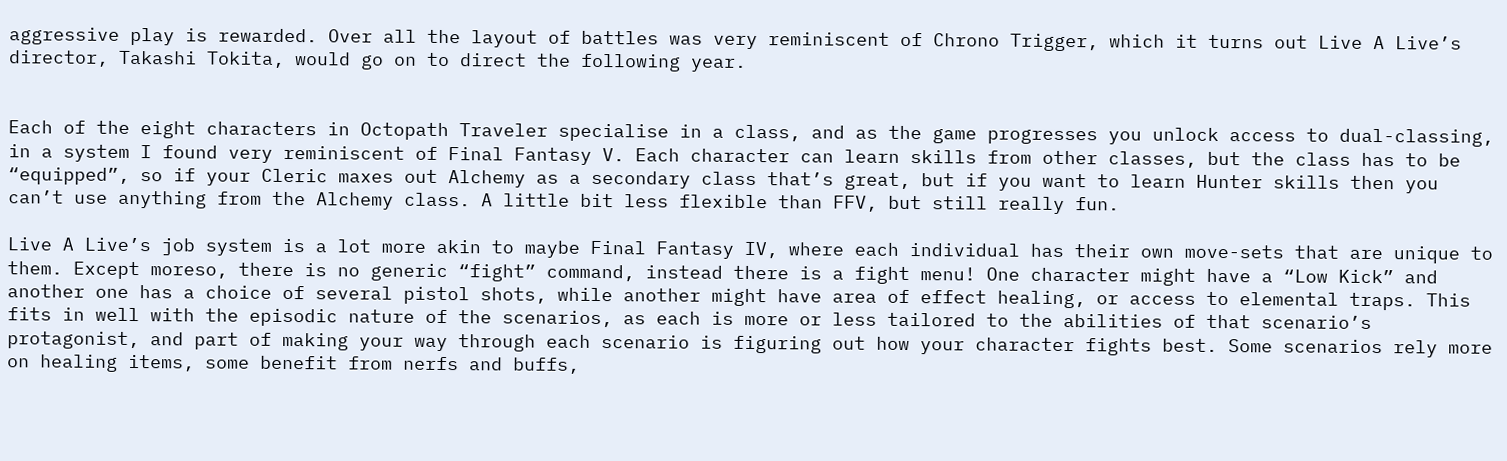aggressive play is rewarded. Over all the layout of battles was very reminiscent of Chrono Trigger, which it turns out Live A Live’s director, Takashi Tokita, would go on to direct the following year.


Each of the eight characters in Octopath Traveler specialise in a class, and as the game progresses you unlock access to dual-classing, in a system I found very reminiscent of Final Fantasy V. Each character can learn skills from other classes, but the class has to be “equipped”, so if your Cleric maxes out Alchemy as a secondary class that’s great, but if you want to learn Hunter skills then you can’t use anything from the Alchemy class. A little bit less flexible than FFV, but still really fun.

Live A Live’s job system is a lot more akin to maybe Final Fantasy IV, where each individual has their own move-sets that are unique to them. Except moreso, there is no generic “fight” command, instead there is a fight menu! One character might have a “Low Kick” and another one has a choice of several pistol shots, while another might have area of effect healing, or access to elemental traps. This fits in well with the episodic nature of the scenarios, as each is more or less tailored to the abilities of that scenario’s protagonist, and part of making your way through each scenario is figuring out how your character fights best. Some scenarios rely more on healing items, some benefit from nerfs and buffs,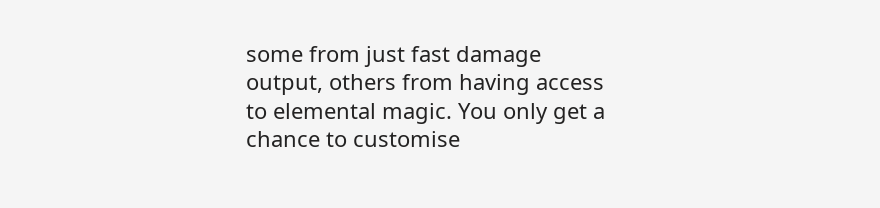some from just fast damage output, others from having access to elemental magic. You only get a chance to customise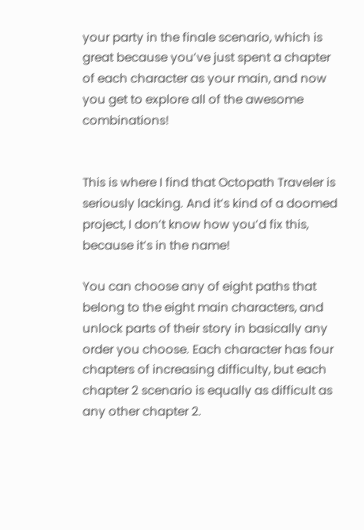your party in the finale scenario, which is great because you’ve just spent a chapter of each character as your main, and now you get to explore all of the awesome combinations!


This is where I find that Octopath Traveler is seriously lacking. And it’s kind of a doomed project, I don’t know how you’d fix this, because it’s in the name!

You can choose any of eight paths that belong to the eight main characters, and unlock parts of their story in basically any order you choose. Each character has four chapters of increasing difficulty, but each chapter 2 scenario is equally as difficult as any other chapter 2.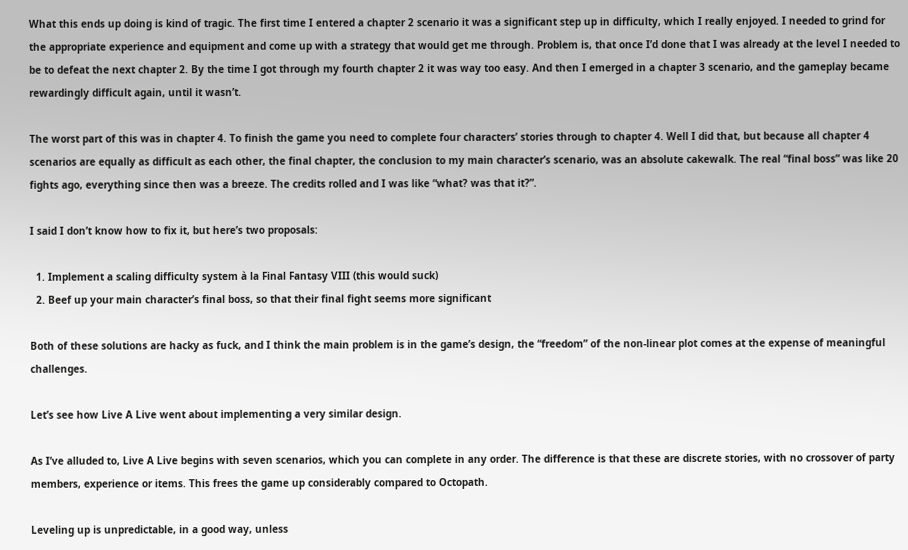What this ends up doing is kind of tragic. The first time I entered a chapter 2 scenario it was a significant step up in difficulty, which I really enjoyed. I needed to grind for the appropriate experience and equipment and come up with a strategy that would get me through. Problem is, that once I’d done that I was already at the level I needed to be to defeat the next chapter 2. By the time I got through my fourth chapter 2 it was way too easy. And then I emerged in a chapter 3 scenario, and the gameplay became rewardingly difficult again, until it wasn’t.

The worst part of this was in chapter 4. To finish the game you need to complete four characters’ stories through to chapter 4. Well I did that, but because all chapter 4 scenarios are equally as difficult as each other, the final chapter, the conclusion to my main character’s scenario, was an absolute cakewalk. The real “final boss” was like 20 fights ago, everything since then was a breeze. The credits rolled and I was like “what? was that it?”.

I said I don’t know how to fix it, but here’s two proposals:

  1. Implement a scaling difficulty system à la Final Fantasy VIII (this would suck)
  2. Beef up your main character’s final boss, so that their final fight seems more significant

Both of these solutions are hacky as fuck, and I think the main problem is in the game’s design, the “freedom” of the non-linear plot comes at the expense of meaningful challenges.

Let’s see how Live A Live went about implementing a very similar design.

As I’ve alluded to, Live A Live begins with seven scenarios, which you can complete in any order. The difference is that these are discrete stories, with no crossover of party members, experience or items. This frees the game up considerably compared to Octopath.

Leveling up is unpredictable, in a good way, unless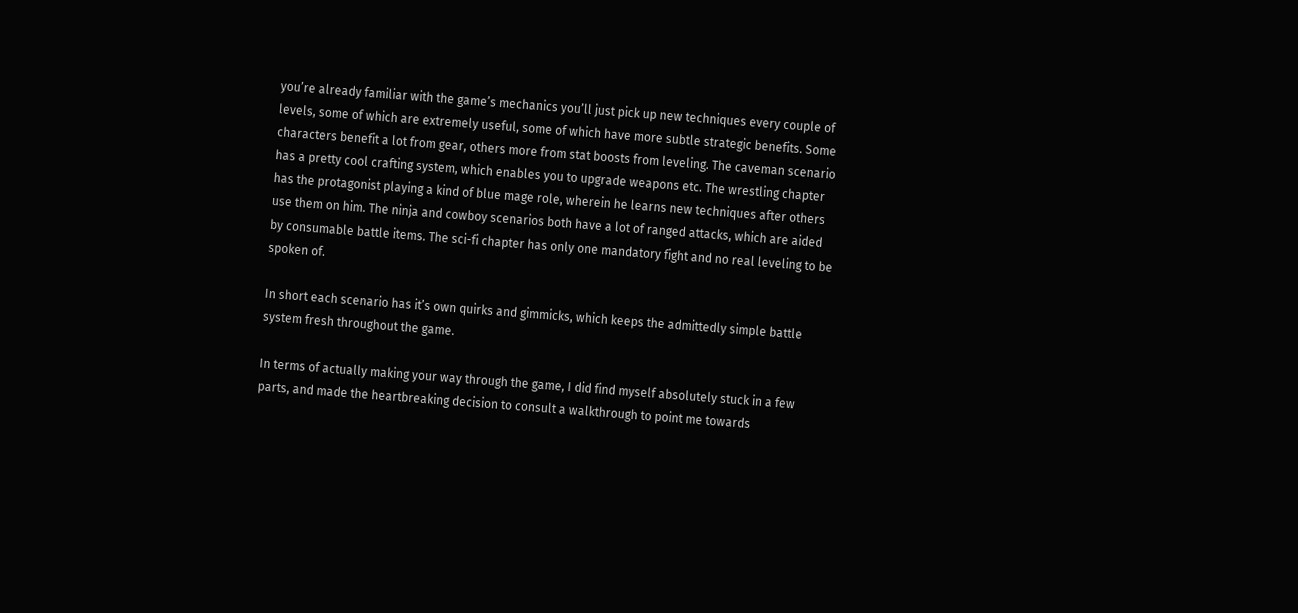you’re already familiar with the game’s mechanics you’ll just pick up new techniques every couple of levels, some of which are extremely useful, some of which have more subtle strategic benefits. Some characters benefit a lot from gear, others more from stat boosts from leveling. The caveman scenario has a pretty cool crafting system, which enables you to upgrade weapons etc. The wrestling chapter has the protagonist playing a kind of blue mage role, wherein he learns new techniques after others use them on him. The ninja and cowboy scenarios both have a lot of ranged attacks, which are aided by consumable battle items. The sci-fi chapter has only one mandatory fight and no real leveling to be spoken of.

In short each scenario has it’s own quirks and gimmicks, which keeps the admittedly simple battle system fresh throughout the game.

In terms of actually making your way through the game, I did find myself absolutely stuck in a few parts, and made the heartbreaking decision to consult a walkthrough to point me towards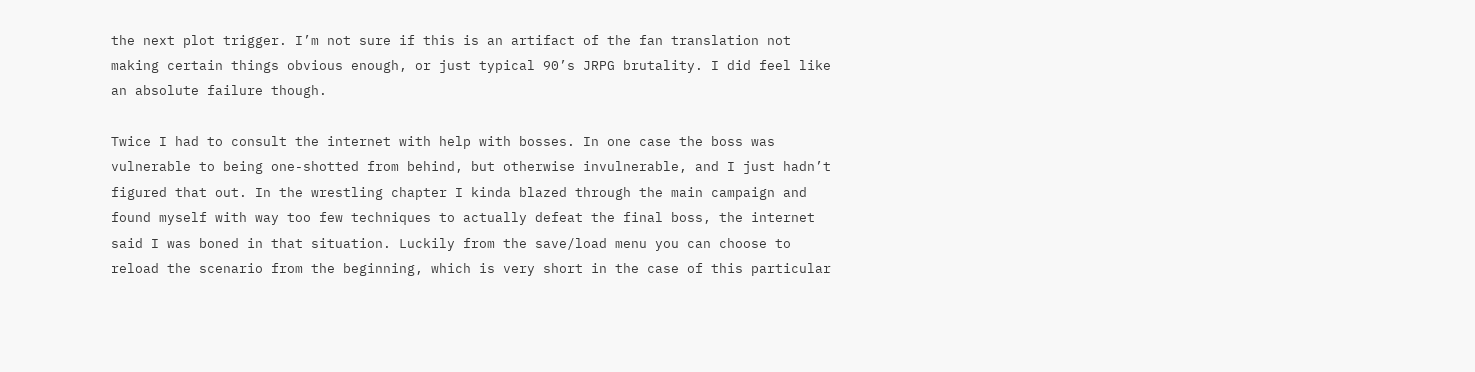the next plot trigger. I’m not sure if this is an artifact of the fan translation not making certain things obvious enough, or just typical 90’s JRPG brutality. I did feel like an absolute failure though.

Twice I had to consult the internet with help with bosses. In one case the boss was vulnerable to being one-shotted from behind, but otherwise invulnerable, and I just hadn’t figured that out. In the wrestling chapter I kinda blazed through the main campaign and found myself with way too few techniques to actually defeat the final boss, the internet said I was boned in that situation. Luckily from the save/load menu you can choose to reload the scenario from the beginning, which is very short in the case of this particular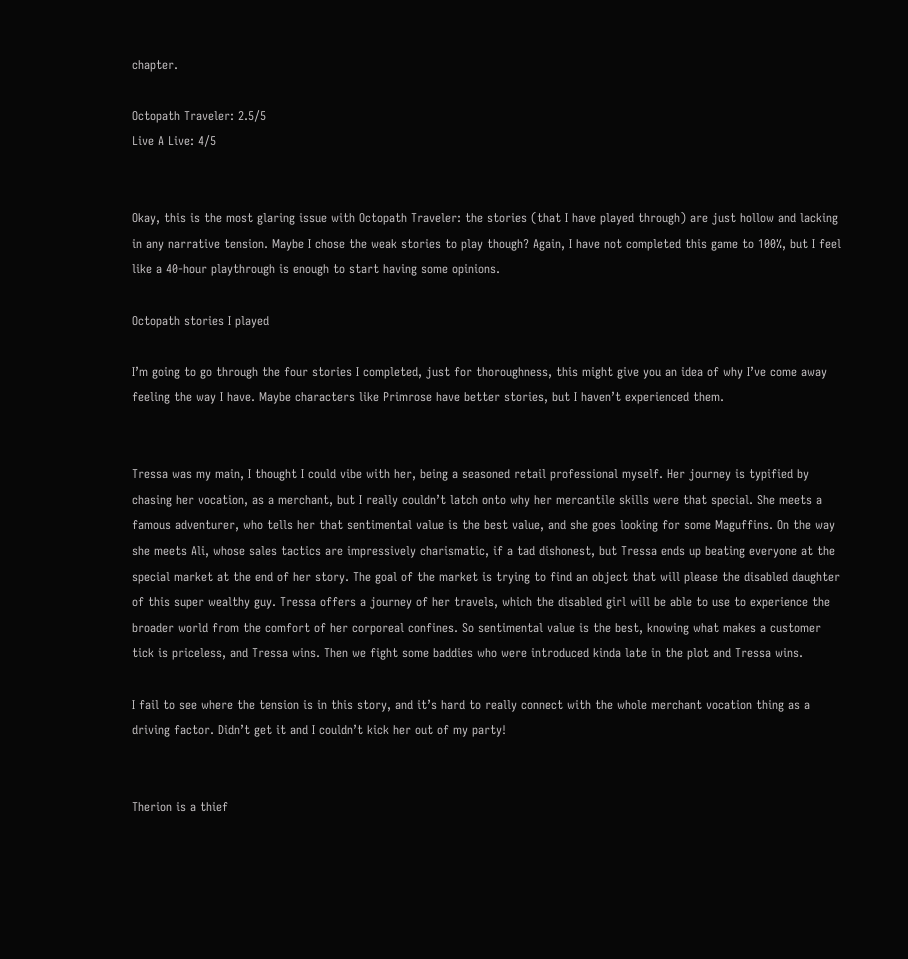chapter.

Octopath Traveler: 2.5/5
Live A Live: 4/5


Okay, this is the most glaring issue with Octopath Traveler: the stories (that I have played through) are just hollow and lacking in any narrative tension. Maybe I chose the weak stories to play though? Again, I have not completed this game to 100%, but I feel like a 40-hour playthrough is enough to start having some opinions.

Octopath stories I played

I’m going to go through the four stories I completed, just for thoroughness, this might give you an idea of why I’ve come away feeling the way I have. Maybe characters like Primrose have better stories, but I haven’t experienced them.


Tressa was my main, I thought I could vibe with her, being a seasoned retail professional myself. Her journey is typified by chasing her vocation, as a merchant, but I really couldn’t latch onto why her mercantile skills were that special. She meets a famous adventurer, who tells her that sentimental value is the best value, and she goes looking for some Maguffins. On the way she meets Ali, whose sales tactics are impressively charismatic, if a tad dishonest, but Tressa ends up beating everyone at the special market at the end of her story. The goal of the market is trying to find an object that will please the disabled daughter of this super wealthy guy. Tressa offers a journey of her travels, which the disabled girl will be able to use to experience the broader world from the comfort of her corporeal confines. So sentimental value is the best, knowing what makes a customer tick is priceless, and Tressa wins. Then we fight some baddies who were introduced kinda late in the plot and Tressa wins.

I fail to see where the tension is in this story, and it’s hard to really connect with the whole merchant vocation thing as a driving factor. Didn’t get it and I couldn’t kick her out of my party!


Therion is a thief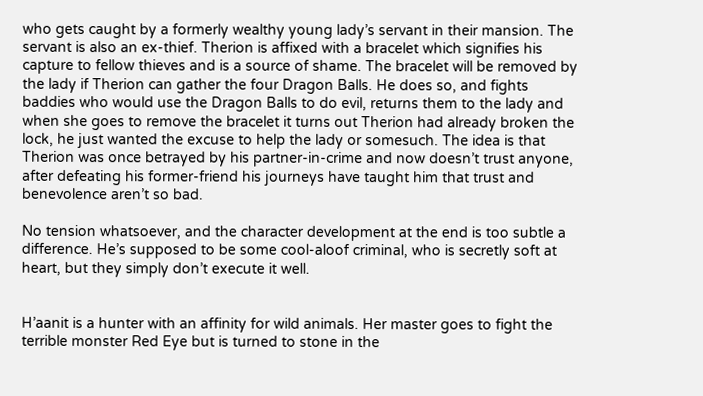who gets caught by a formerly wealthy young lady’s servant in their mansion. The servant is also an ex-thief. Therion is affixed with a bracelet which signifies his capture to fellow thieves and is a source of shame. The bracelet will be removed by the lady if Therion can gather the four Dragon Balls. He does so, and fights baddies who would use the Dragon Balls to do evil, returns them to the lady and when she goes to remove the bracelet it turns out Therion had already broken the lock, he just wanted the excuse to help the lady or somesuch. The idea is that Therion was once betrayed by his partner-in-crime and now doesn’t trust anyone, after defeating his former-friend his journeys have taught him that trust and benevolence aren’t so bad.

No tension whatsoever, and the character development at the end is too subtle a difference. He’s supposed to be some cool-aloof criminal, who is secretly soft at heart, but they simply don’t execute it well.


H’aanit is a hunter with an affinity for wild animals. Her master goes to fight the terrible monster Red Eye but is turned to stone in the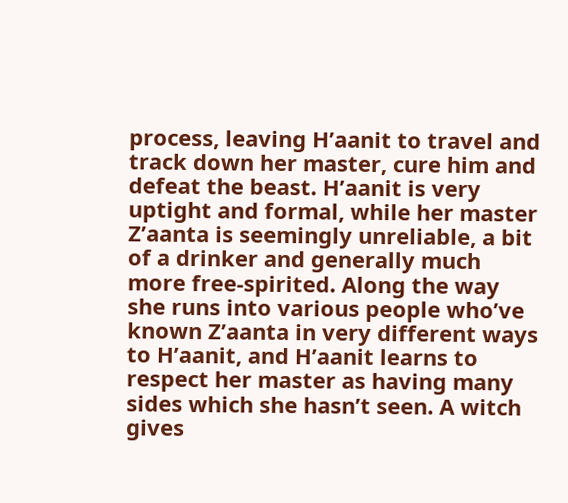process, leaving H’aanit to travel and track down her master, cure him and defeat the beast. H’aanit is very uptight and formal, while her master Z’aanta is seemingly unreliable, a bit of a drinker and generally much more free-spirited. Along the way she runs into various people who’ve known Z’aanta in very different ways to H’aanit, and H’aanit learns to respect her master as having many sides which she hasn’t seen. A witch gives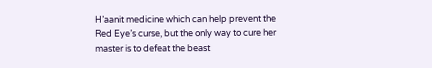H’aanit medicine which can help prevent the Red Eye’s curse, but the only way to cure her master is to defeat the beast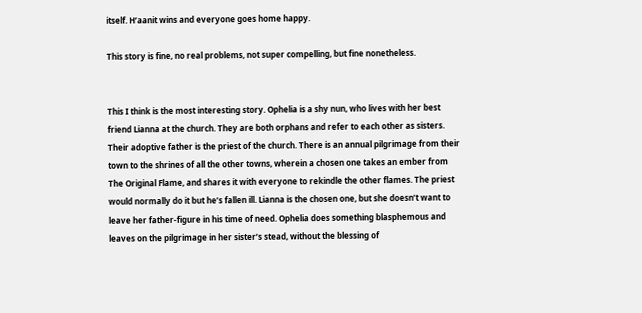itself. H’aanit wins and everyone goes home happy.

This story is fine, no real problems, not super compelling, but fine nonetheless.


This I think is the most interesting story. Ophelia is a shy nun, who lives with her best friend Lianna at the church. They are both orphans and refer to each other as sisters. Their adoptive father is the priest of the church. There is an annual pilgrimage from their town to the shrines of all the other towns, wherein a chosen one takes an ember from The Original Flame, and shares it with everyone to rekindle the other flames. The priest would normally do it but he’s fallen ill. Lianna is the chosen one, but she doesn’t want to leave her father-figure in his time of need. Ophelia does something blasphemous and leaves on the pilgrimage in her sister’s stead, without the blessing of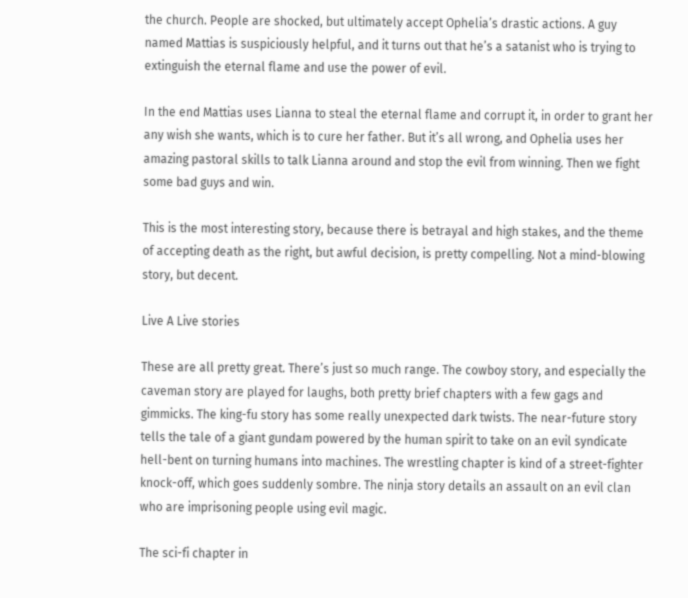the church. People are shocked, but ultimately accept Ophelia’s drastic actions. A guy named Mattias is suspiciously helpful, and it turns out that he’s a satanist who is trying to extinguish the eternal flame and use the power of evil.

In the end Mattias uses Lianna to steal the eternal flame and corrupt it, in order to grant her any wish she wants, which is to cure her father. But it’s all wrong, and Ophelia uses her amazing pastoral skills to talk Lianna around and stop the evil from winning. Then we fight some bad guys and win.

This is the most interesting story, because there is betrayal and high stakes, and the theme of accepting death as the right, but awful decision, is pretty compelling. Not a mind-blowing story, but decent.

Live A Live stories

These are all pretty great. There’s just so much range. The cowboy story, and especially the caveman story are played for laughs, both pretty brief chapters with a few gags and gimmicks. The king-fu story has some really unexpected dark twists. The near-future story tells the tale of a giant gundam powered by the human spirit to take on an evil syndicate hell-bent on turning humans into machines. The wrestling chapter is kind of a street-fighter knock-off, which goes suddenly sombre. The ninja story details an assault on an evil clan who are imprisoning people using evil magic.

The sci-fi chapter in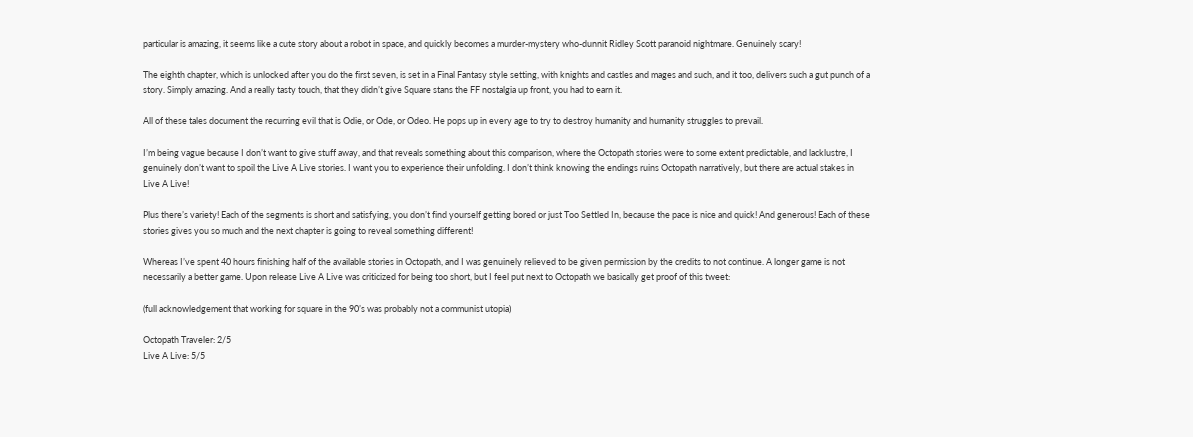particular is amazing, it seems like a cute story about a robot in space, and quickly becomes a murder-mystery who-dunnit Ridley Scott paranoid nightmare. Genuinely scary!

The eighth chapter, which is unlocked after you do the first seven, is set in a Final Fantasy style setting, with knights and castles and mages and such, and it too, delivers such a gut punch of a story. Simply amazing. And a really tasty touch, that they didn’t give Square stans the FF nostalgia up front, you had to earn it.

All of these tales document the recurring evil that is Odie, or Ode, or Odeo. He pops up in every age to try to destroy humanity and humanity struggles to prevail.

I’m being vague because I don’t want to give stuff away, and that reveals something about this comparison, where the Octopath stories were to some extent predictable, and lacklustre, I genuinely don’t want to spoil the Live A Live stories. I want you to experience their unfolding. I don’t think knowing the endings ruins Octopath narratively, but there are actual stakes in Live A Live!

Plus there’s variety! Each of the segments is short and satisfying, you don’t find yourself getting bored or just Too Settled In, because the pace is nice and quick! And generous! Each of these stories gives you so much and the next chapter is going to reveal something different!

Whereas I’ve spent 40 hours finishing half of the available stories in Octopath, and I was genuinely relieved to be given permission by the credits to not continue. A longer game is not necessarily a better game. Upon release Live A Live was criticized for being too short, but I feel put next to Octopath we basically get proof of this tweet:

(full acknowledgement that working for square in the 90’s was probably not a communist utopia)

Octopath Traveler: 2/5
Live A Live: 5/5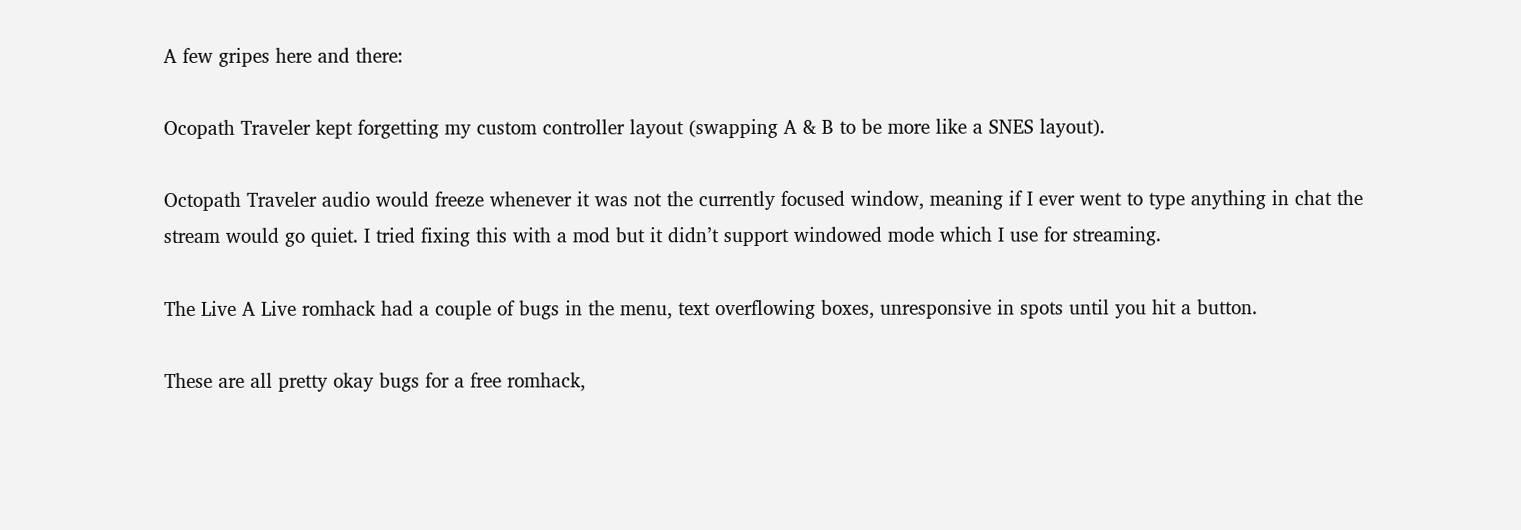A few gripes here and there:

Ocopath Traveler kept forgetting my custom controller layout (swapping A & B to be more like a SNES layout).

Octopath Traveler audio would freeze whenever it was not the currently focused window, meaning if I ever went to type anything in chat the stream would go quiet. I tried fixing this with a mod but it didn’t support windowed mode which I use for streaming.

The Live A Live romhack had a couple of bugs in the menu, text overflowing boxes, unresponsive in spots until you hit a button.

These are all pretty okay bugs for a free romhack,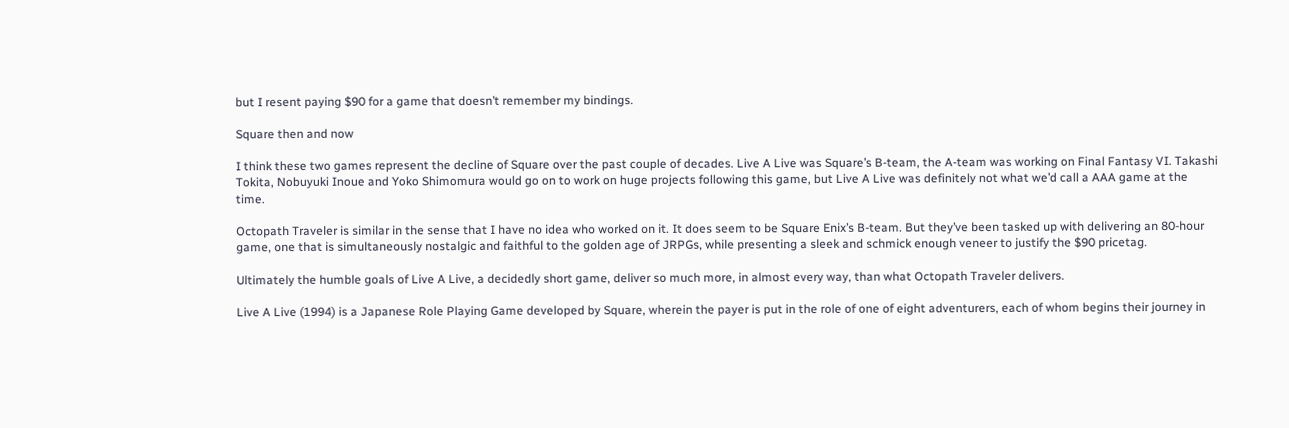but I resent paying $90 for a game that doesn’t remember my bindings.

Square then and now

I think these two games represent the decline of Square over the past couple of decades. Live A Live was Square’s B-team, the A-team was working on Final Fantasy VI. Takashi Tokita, Nobuyuki Inoue and Yoko Shimomura would go on to work on huge projects following this game, but Live A Live was definitely not what we’d call a AAA game at the time.

Octopath Traveler is similar in the sense that I have no idea who worked on it. It does seem to be Square Enix’s B-team. But they’ve been tasked up with delivering an 80-hour game, one that is simultaneously nostalgic and faithful to the golden age of JRPGs, while presenting a sleek and schmick enough veneer to justify the $90 pricetag.

Ultimately the humble goals of Live A Live, a decidedly short game, deliver so much more, in almost every way, than what Octopath Traveler delivers.

Live A Live (1994) is a Japanese Role Playing Game developed by Square, wherein the payer is put in the role of one of eight adventurers, each of whom begins their journey in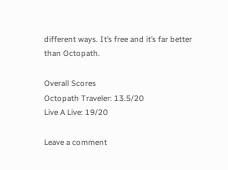different ways. It’s free and it’s far better than Octopath.

Overall Scores
Octopath Traveler: 13.5/20
Live A Live: 19/20

Leave a comment